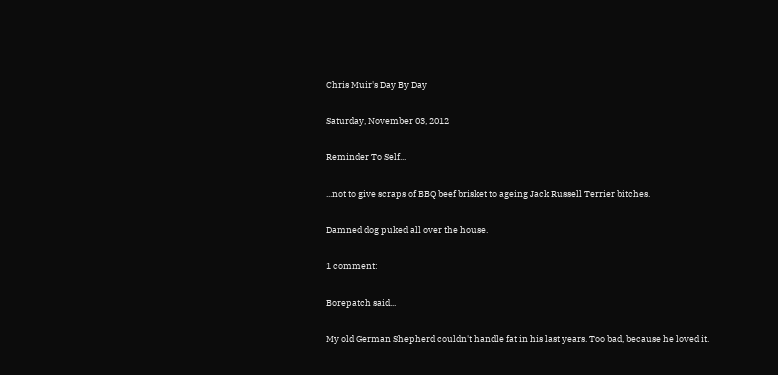Chris Muir's Day By Day

Saturday, November 03, 2012

Reminder To Self...

...not to give scraps of BBQ beef brisket to ageing Jack Russell Terrier bitches.

Damned dog puked all over the house.

1 comment:

Borepatch said...

My old German Shepherd couldn't handle fat in his last years. Too bad, because he loved it.